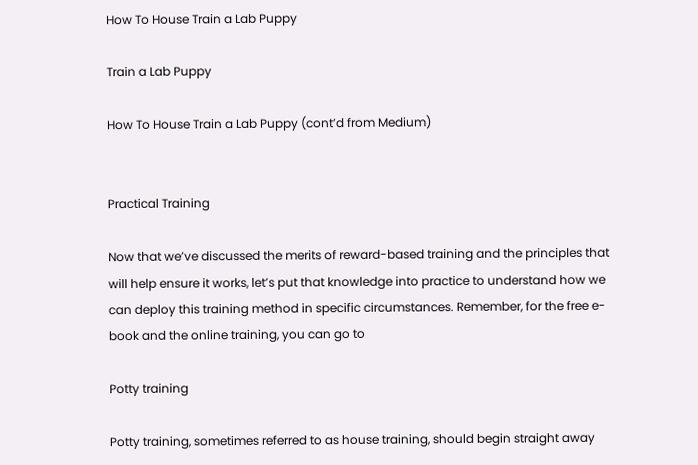How To House Train a Lab Puppy

Train a Lab Puppy

How To House Train a Lab Puppy (cont’d from Medium)


Practical Training

Now that we’ve discussed the merits of reward-based training and the principles that will help ensure it works, let’s put that knowledge into practice to understand how we can deploy this training method in specific circumstances. Remember, for the free e-book and the online training, you can go to

Potty training

Potty training, sometimes referred to as house training, should begin straight away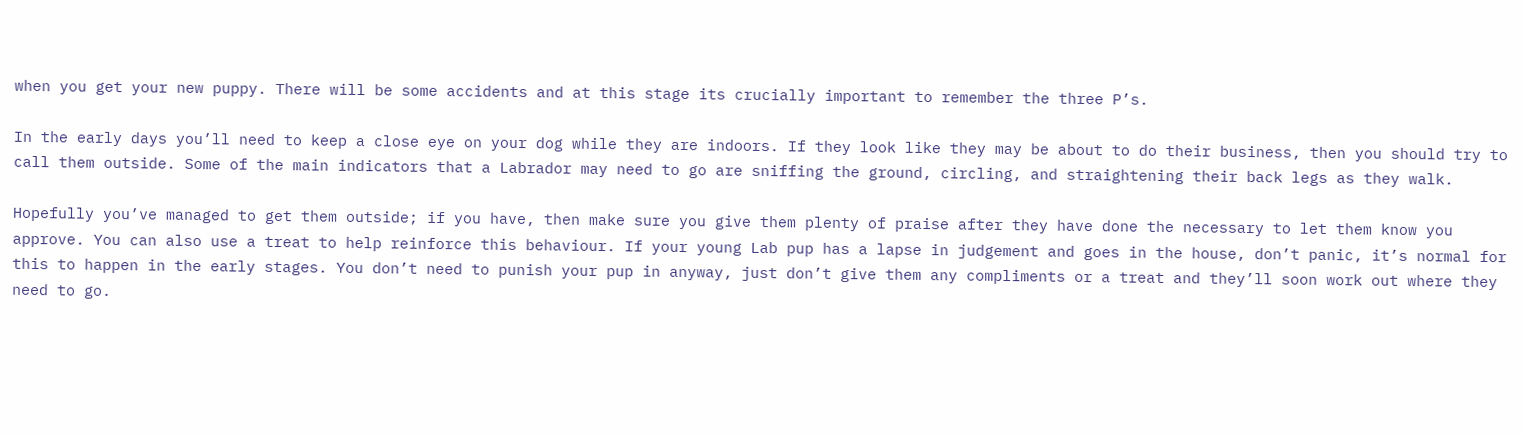when you get your new puppy. There will be some accidents and at this stage its crucially important to remember the three P’s.

In the early days you’ll need to keep a close eye on your dog while they are indoors. If they look like they may be about to do their business, then you should try to call them outside. Some of the main indicators that a Labrador may need to go are sniffing the ground, circling, and straightening their back legs as they walk.

Hopefully you’ve managed to get them outside; if you have, then make sure you give them plenty of praise after they have done the necessary to let them know you approve. You can also use a treat to help reinforce this behaviour. If your young Lab pup has a lapse in judgement and goes in the house, don’t panic, it’s normal for this to happen in the early stages. You don’t need to punish your pup in anyway, just don’t give them any compliments or a treat and they’ll soon work out where they need to go.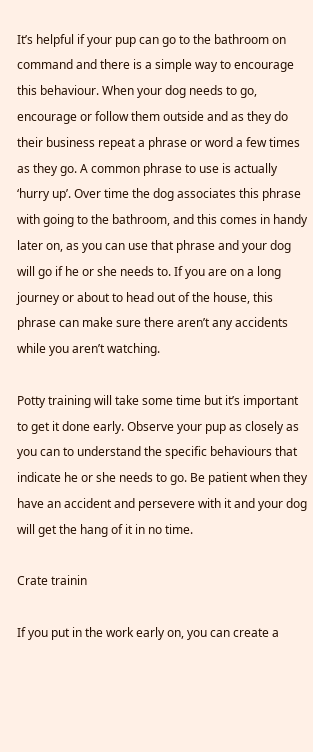It’s helpful if your pup can go to the bathroom on command and there is a simple way to encourage this behaviour. When your dog needs to go, encourage or follow them outside and as they do their business repeat a phrase or word a few times as they go. A common phrase to use is actually ‘hurry up’. Over time the dog associates this phrase with going to the bathroom, and this comes in handy later on, as you can use that phrase and your dog will go if he or she needs to. If you are on a long journey or about to head out of the house, this phrase can make sure there aren’t any accidents while you aren’t watching.

Potty training will take some time but it’s important to get it done early. Observe your pup as closely as you can to understand the specific behaviours that indicate he or she needs to go. Be patient when they have an accident and persevere with it and your dog will get the hang of it in no time.

Crate trainin

If you put in the work early on, you can create a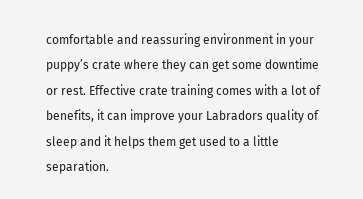comfortable and reassuring environment in your puppy’s crate where they can get some downtime or rest. Effective crate training comes with a lot of benefits, it can improve your Labradors quality of sleep and it helps them get used to a little separation.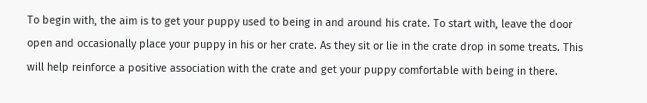To begin with, the aim is to get your puppy used to being in and around his crate. To start with, leave the door open and occasionally place your puppy in his or her crate. As they sit or lie in the crate drop in some treats. This will help reinforce a positive association with the crate and get your puppy comfortable with being in there.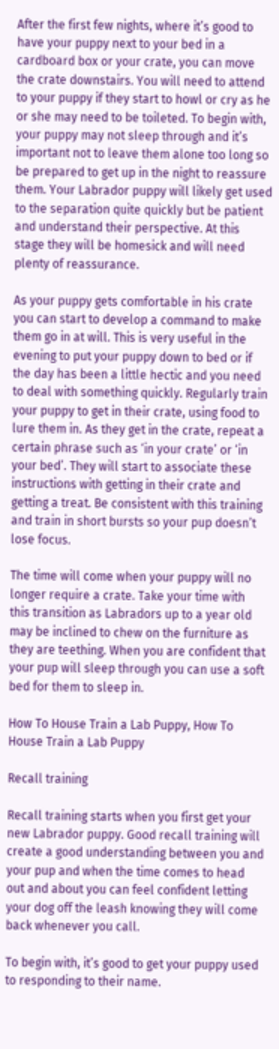After the first few nights, where it’s good to have your puppy next to your bed in a cardboard box or your crate, you can move the crate downstairs. You will need to attend to your puppy if they start to howl or cry as he or she may need to be toileted. To begin with, your puppy may not sleep through and it’s important not to leave them alone too long so be prepared to get up in the night to reassure them. Your Labrador puppy will likely get used to the separation quite quickly but be patient and understand their perspective. At this stage they will be homesick and will need plenty of reassurance.

As your puppy gets comfortable in his crate you can start to develop a command to make them go in at will. This is very useful in the evening to put your puppy down to bed or if the day has been a little hectic and you need to deal with something quickly. Regularly train your puppy to get in their crate, using food to lure them in. As they get in the crate, repeat a certain phrase such as ‘in your crate’ or ‘in your bed’. They will start to associate these instructions with getting in their crate and getting a treat. Be consistent with this training and train in short bursts so your pup doesn’t lose focus.

The time will come when your puppy will no longer require a crate. Take your time with this transition as Labradors up to a year old may be inclined to chew on the furniture as they are teething. When you are confident that your pup will sleep through you can use a soft bed for them to sleep in.

How To House Train a Lab Puppy, How To House Train a Lab Puppy

Recall training

Recall training starts when you first get your new Labrador puppy. Good recall training will create a good understanding between you and your pup and when the time comes to head out and about you can feel confident letting your dog off the leash knowing they will come back whenever you call.

To begin with, it’s good to get your puppy used to responding to their name.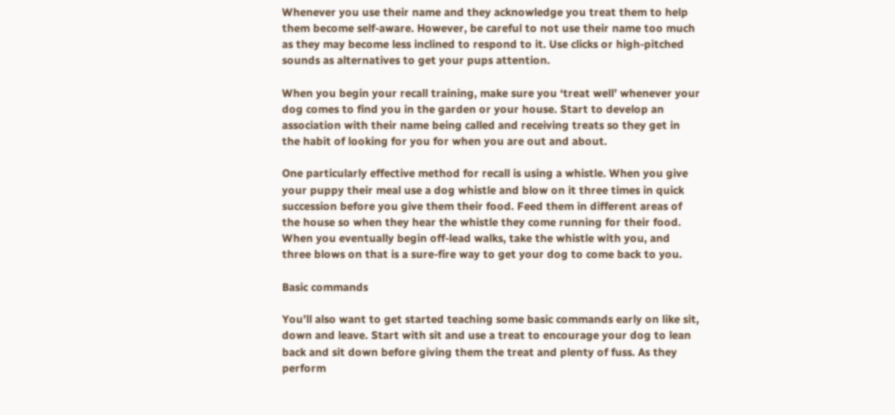Whenever you use their name and they acknowledge you treat them to help them become self-aware. However, be careful to not use their name too much as they may become less inclined to respond to it. Use clicks or high-pitched sounds as alternatives to get your pups attention.

When you begin your recall training, make sure you ‘treat well’ whenever your dog comes to find you in the garden or your house. Start to develop an association with their name being called and receiving treats so they get in the habit of looking for you for when you are out and about.

One particularly effective method for recall is using a whistle. When you give your puppy their meal use a dog whistle and blow on it three times in quick succession before you give them their food. Feed them in different areas of the house so when they hear the whistle they come running for their food. When you eventually begin off-lead walks, take the whistle with you, and three blows on that is a sure-fire way to get your dog to come back to you.

Basic commands

You’ll also want to get started teaching some basic commands early on like sit, down and leave. Start with sit and use a treat to encourage your dog to lean back and sit down before giving them the treat and plenty of fuss. As they perform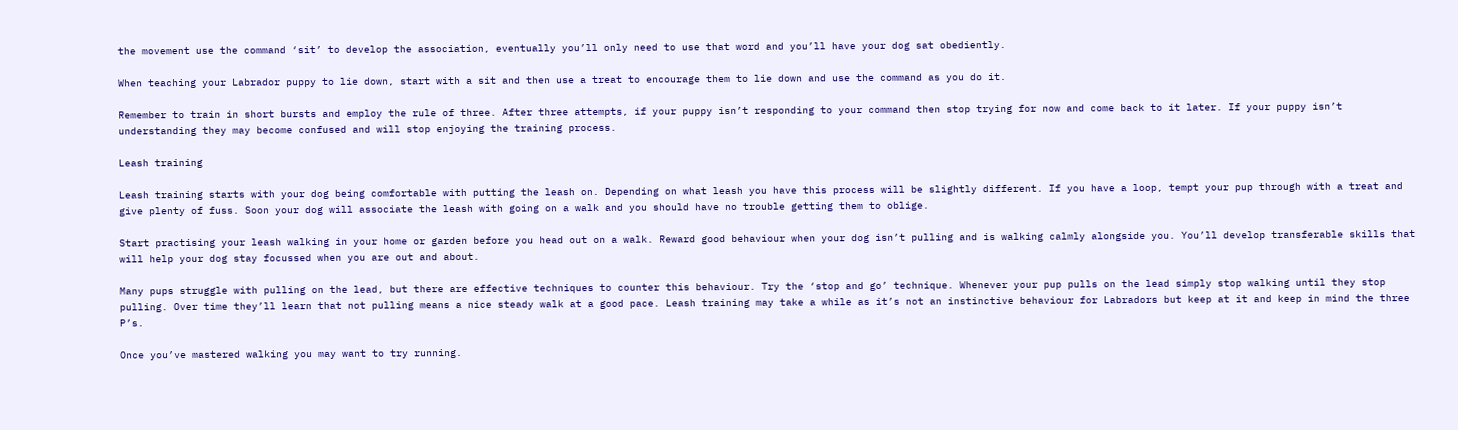the movement use the command ‘sit’ to develop the association, eventually you’ll only need to use that word and you’ll have your dog sat obediently.

When teaching your Labrador puppy to lie down, start with a sit and then use a treat to encourage them to lie down and use the command as you do it.

Remember to train in short bursts and employ the rule of three. After three attempts, if your puppy isn’t responding to your command then stop trying for now and come back to it later. If your puppy isn’t understanding they may become confused and will stop enjoying the training process.

Leash training

Leash training starts with your dog being comfortable with putting the leash on. Depending on what leash you have this process will be slightly different. If you have a loop, tempt your pup through with a treat and give plenty of fuss. Soon your dog will associate the leash with going on a walk and you should have no trouble getting them to oblige.

Start practising your leash walking in your home or garden before you head out on a walk. Reward good behaviour when your dog isn’t pulling and is walking calmly alongside you. You’ll develop transferable skills that will help your dog stay focussed when you are out and about.

Many pups struggle with pulling on the lead, but there are effective techniques to counter this behaviour. Try the ‘stop and go’ technique. Whenever your pup pulls on the lead simply stop walking until they stop pulling. Over time they’ll learn that not pulling means a nice steady walk at a good pace. Leash training may take a while as it’s not an instinctive behaviour for Labradors but keep at it and keep in mind the three P’s.

Once you’ve mastered walking you may want to try running.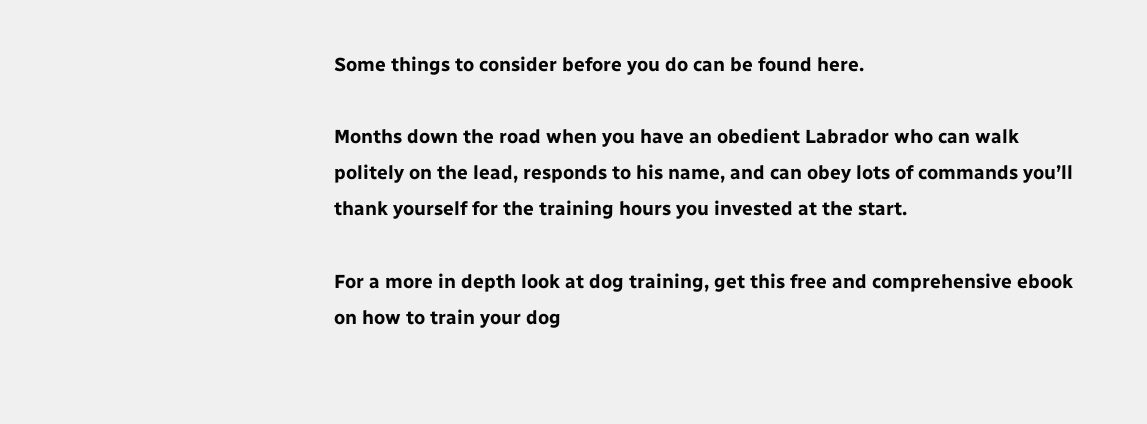Some things to consider before you do can be found here.

Months down the road when you have an obedient Labrador who can walk politely on the lead, responds to his name, and can obey lots of commands you’ll thank yourself for the training hours you invested at the start.

For a more in depth look at dog training, get this free and comprehensive ebook on how to train your dog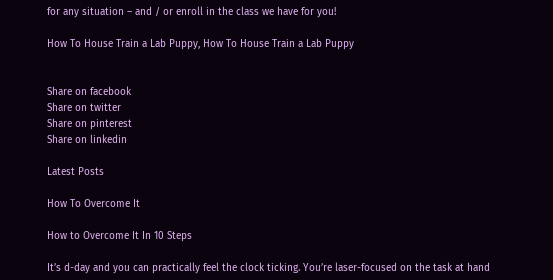for any situation – and / or enroll in the class we have for you!

How To House Train a Lab Puppy, How To House Train a Lab Puppy


Share on facebook
Share on twitter
Share on pinterest
Share on linkedin

Latest Posts

How To Overcome It

How to Overcome It In 10 Steps

It’s d-day and you can practically feel the clock ticking. You’re laser-focused on the task at hand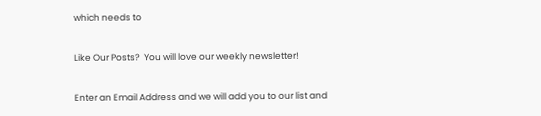which needs to

Like Our Posts?  You will love our weekly newsletter!

Enter an Email Address and we will add you to our list and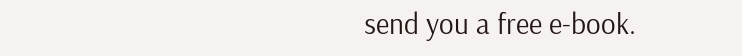send you a free e-book.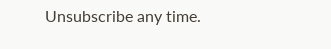Unsubscribe any time.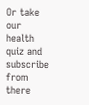Or take our health quiz and subscribe from there